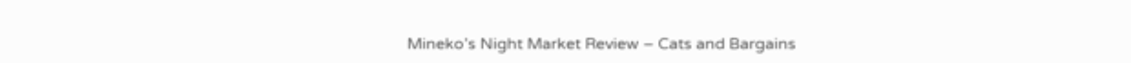Mineko’s Night Market Review – Cats and Bargains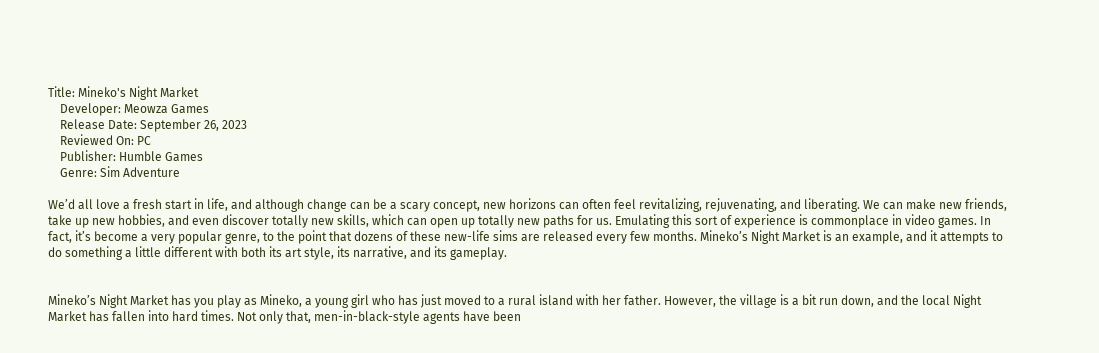Title: Mineko's Night Market
    Developer: Meowza Games
    Release Date: September 26, 2023
    Reviewed On: PC
    Publisher: Humble Games
    Genre: Sim Adventure

We’d all love a fresh start in life, and although change can be a scary concept, new horizons can often feel revitalizing, rejuvenating, and liberating. We can make new friends, take up new hobbies, and even discover totally new skills, which can open up totally new paths for us. Emulating this sort of experience is commonplace in video games. In fact, it’s become a very popular genre, to the point that dozens of these new-life sims are released every few months. Mineko’s Night Market is an example, and it attempts to do something a little different with both its art style, its narrative, and its gameplay.


Mineko’s Night Market has you play as Mineko, a young girl who has just moved to a rural island with her father. However, the village is a bit run down, and the local Night Market has fallen into hard times. Not only that, men-in-black-style agents have been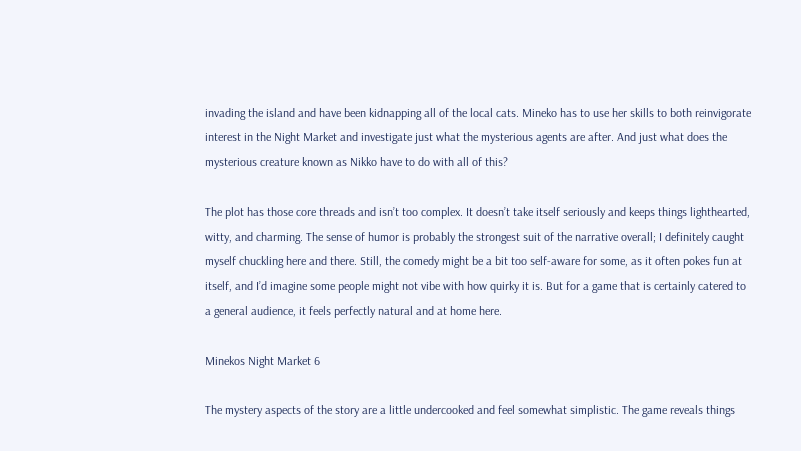invading the island and have been kidnapping all of the local cats. Mineko has to use her skills to both reinvigorate interest in the Night Market and investigate just what the mysterious agents are after. And just what does the mysterious creature known as Nikko have to do with all of this?

The plot has those core threads and isn’t too complex. It doesn’t take itself seriously and keeps things lighthearted, witty, and charming. The sense of humor is probably the strongest suit of the narrative overall; I definitely caught myself chuckling here and there. Still, the comedy might be a bit too self-aware for some, as it often pokes fun at itself, and I’d imagine some people might not vibe with how quirky it is. But for a game that is certainly catered to a general audience, it feels perfectly natural and at home here.

Minekos Night Market 6

The mystery aspects of the story are a little undercooked and feel somewhat simplistic. The game reveals things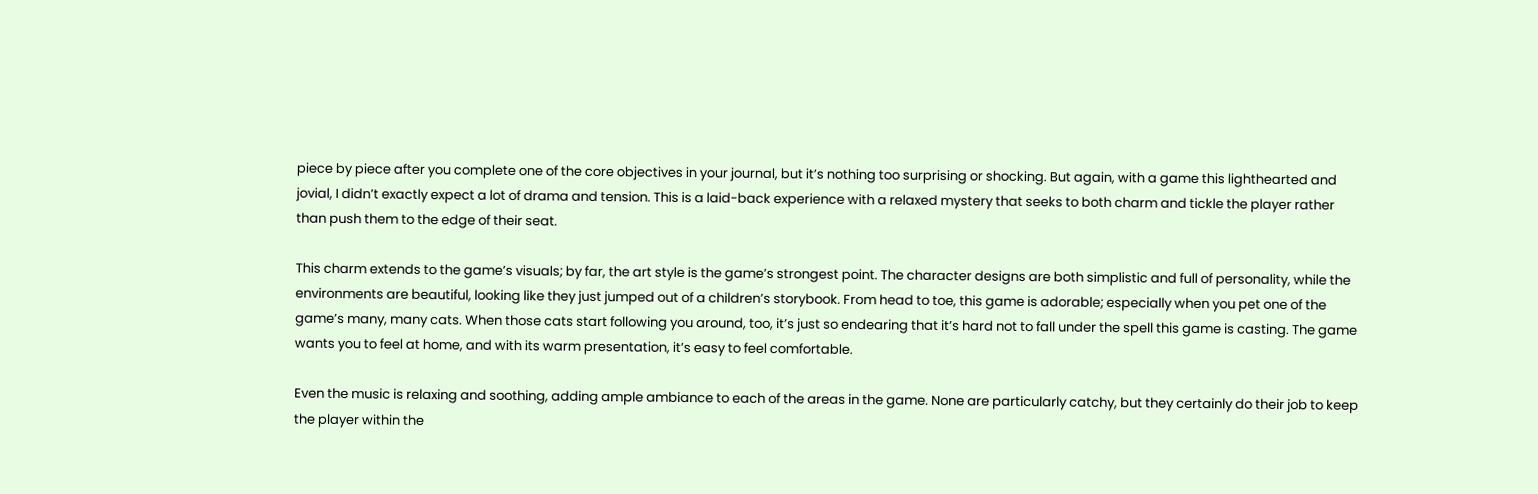piece by piece after you complete one of the core objectives in your journal, but it’s nothing too surprising or shocking. But again, with a game this lighthearted and jovial, I didn’t exactly expect a lot of drama and tension. This is a laid-back experience with a relaxed mystery that seeks to both charm and tickle the player rather than push them to the edge of their seat.

This charm extends to the game’s visuals; by far, the art style is the game’s strongest point. The character designs are both simplistic and full of personality, while the environments are beautiful, looking like they just jumped out of a children’s storybook. From head to toe, this game is adorable; especially when you pet one of the game’s many, many cats. When those cats start following you around, too, it’s just so endearing that it’s hard not to fall under the spell this game is casting. The game wants you to feel at home, and with its warm presentation, it’s easy to feel comfortable.

Even the music is relaxing and soothing, adding ample ambiance to each of the areas in the game. None are particularly catchy, but they certainly do their job to keep the player within the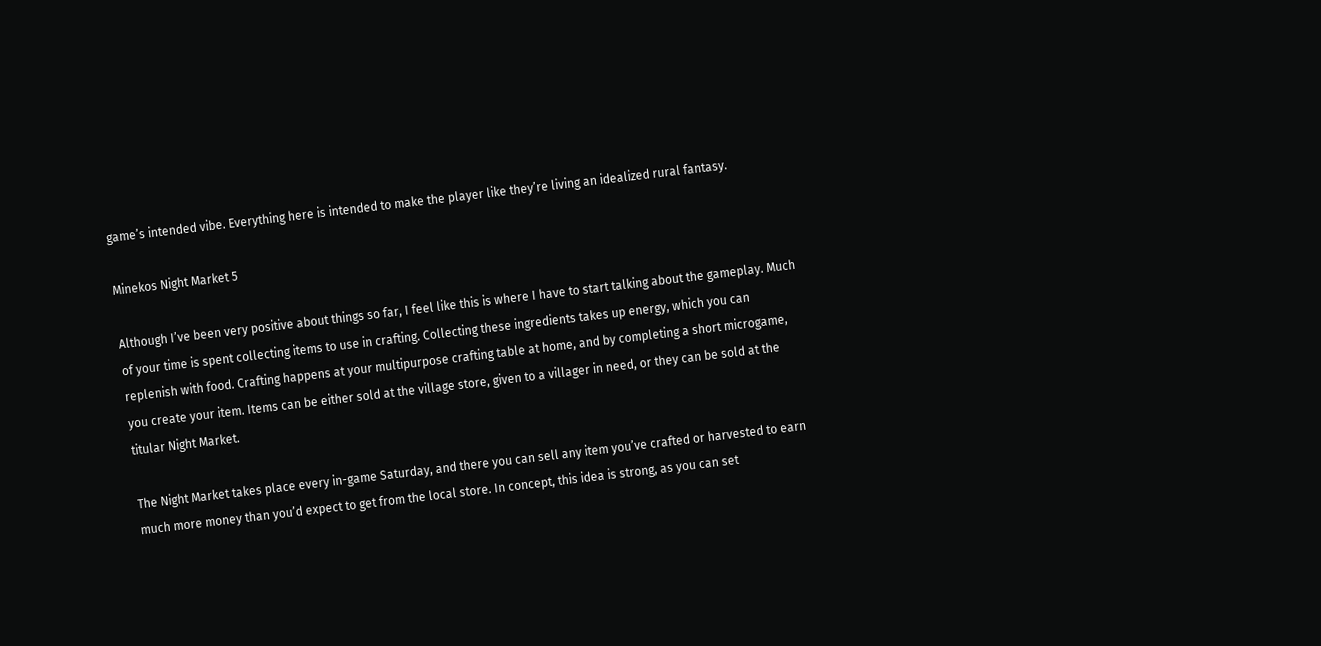game’s intended vibe. Everything here is intended to make the player like they’re living an idealized rural fantasy.

Minekos Night Market 5

Although I’ve been very positive about things so far, I feel like this is where I have to start talking about the gameplay. Much of your time is spent collecting items to use in crafting. Collecting these ingredients takes up energy, which you can replenish with food. Crafting happens at your multipurpose crafting table at home, and by completing a short microgame, you create your item. Items can be either sold at the village store, given to a villager in need, or they can be sold at the titular Night Market.

The Night Market takes place every in-game Saturday, and there you can sell any item you’ve crafted or harvested to earn much more money than you’d expect to get from the local store. In concept, this idea is strong, as you can set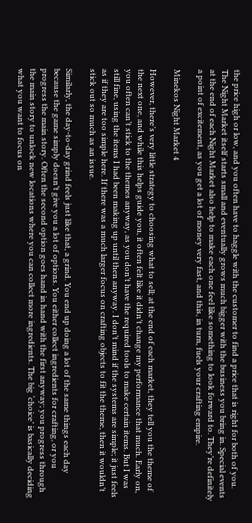the price high or low, and you often have to haggle with the customer to find a price that is right for both of you. The Night Market itself starts small and eventually grows much bigger with the business you bring in. Special events at the end of each Night Market also help to make each one feel like something to look forward to. They’re definitely a point of excitement, as you get a lot of money very fast, and this, in turn, fuels your crafting empire.

Minekos Night Market 4

However, there’s very little strategy to choosing what to sell; at the end of each market, they tell you the theme of the next one, and while this helps guide you, it often felt like it didn’t change my performance that much. Early on, you often can’t stick to the themes anyway, as you don’t have the required tools to make certain items. But I was still fine, using the items I had been making up until then anyway. I don’t mind if the systems are simple; it just feels as if they are too simple here. If there was a much larger focus on crafting objects to fit the theme, then it wouldn’t stick out so much as an issue.

Similarly, the day-to-day grind feels just like that, a grind. You end up doing a lot of the same things each day because the game simply doesn’t give you a lot of options. You either collect ingredients for crafting, or you progress the main story. Often the second option goes hand in hand with the first anyway; you progress through the main story to unlock new locations where you can collect more ingredients. The big ‘choice’ is basically deciding what you want to focus on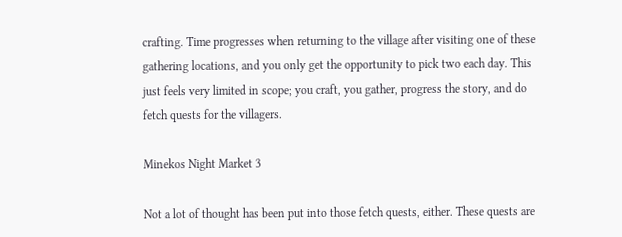crafting. Time progresses when returning to the village after visiting one of these gathering locations, and you only get the opportunity to pick two each day. This just feels very limited in scope; you craft, you gather, progress the story, and do fetch quests for the villagers.

Minekos Night Market 3

Not a lot of thought has been put into those fetch quests, either. These quests are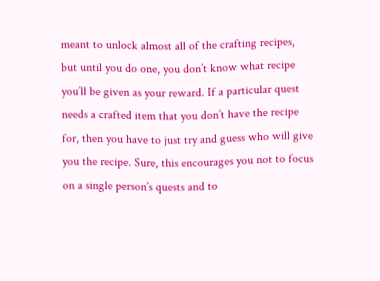meant to unlock almost all of the crafting recipes, but until you do one, you don’t know what recipe you’ll be given as your reward. If a particular quest needs a crafted item that you don’t have the recipe for, then you have to just try and guess who will give you the recipe. Sure, this encourages you not to focus on a single person’s quests and to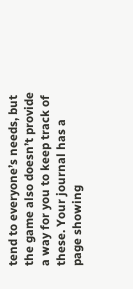tend to everyone’s needs, but the game also doesn’t provide a way for you to keep track of these. Your journal has a page showing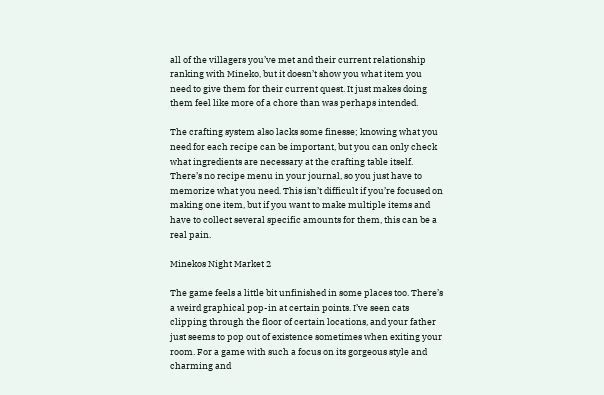all of the villagers you’ve met and their current relationship ranking with Mineko, but it doesn’t show you what item you need to give them for their current quest. It just makes doing them feel like more of a chore than was perhaps intended.

The crafting system also lacks some finesse; knowing what you need for each recipe can be important, but you can only check what ingredients are necessary at the crafting table itself. There’s no recipe menu in your journal, so you just have to memorize what you need. This isn’t difficult if you’re focused on making one item, but if you want to make multiple items and have to collect several specific amounts for them, this can be a real pain.

Minekos Night Market 2

The game feels a little bit unfinished in some places too. There’s a weird graphical pop-in at certain points. I’ve seen cats clipping through the floor of certain locations, and your father just seems to pop out of existence sometimes when exiting your room. For a game with such a focus on its gorgeous style and charming and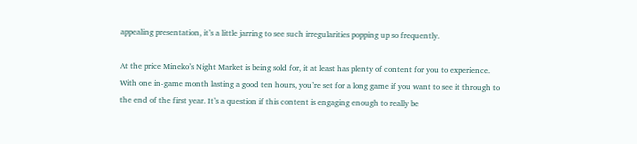appealing presentation, it’s a little jarring to see such irregularities popping up so frequently.

At the price Mineko’s Night Market is being sold for, it at least has plenty of content for you to experience. With one in-game month lasting a good ten hours, you’re set for a long game if you want to see it through to the end of the first year. It’s a question if this content is engaging enough to really be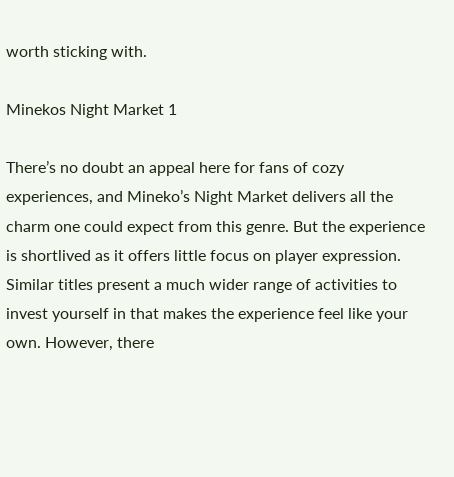worth sticking with.

Minekos Night Market 1

There’s no doubt an appeal here for fans of cozy experiences, and Mineko’s Night Market delivers all the charm one could expect from this genre. But the experience is shortlived as it offers little focus on player expression. Similar titles present a much wider range of activities to invest yourself in that makes the experience feel like your own. However, there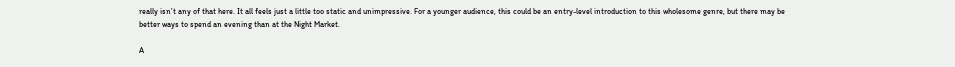really isn’t any of that here. It all feels just a little too static and unimpressive. For a younger audience, this could be an entry-level introduction to this wholesome genre, but there may be better ways to spend an evening than at the Night Market.

A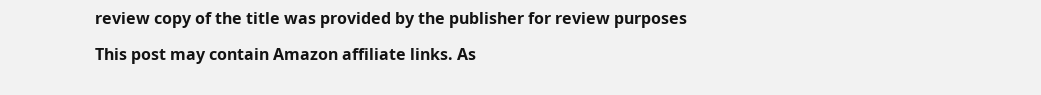review copy of the title was provided by the publisher for review purposes

This post may contain Amazon affiliate links. As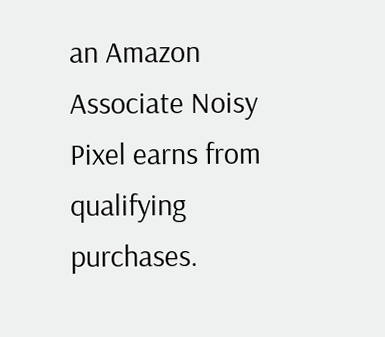an Amazon Associate Noisy Pixel earns from qualifying purchases.